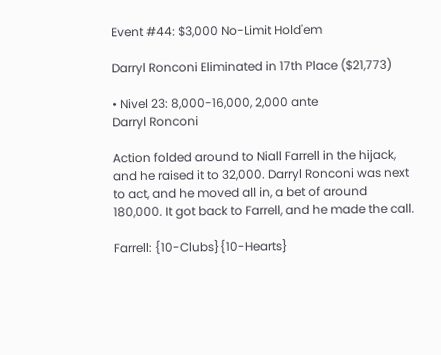Event #44: $3,000 No-Limit Hold'em

Darryl Ronconi Eliminated in 17th Place ($21,773)

• Nivel 23: 8,000-16,000, 2,000 ante
Darryl Ronconi

Action folded around to Niall Farrell in the hijack, and he raised it to 32,000. Darryl Ronconi was next to act, and he moved all in, a bet of around 180,000. It got back to Farrell, and he made the call.

Farrell: {10-Clubs}{10-Hearts}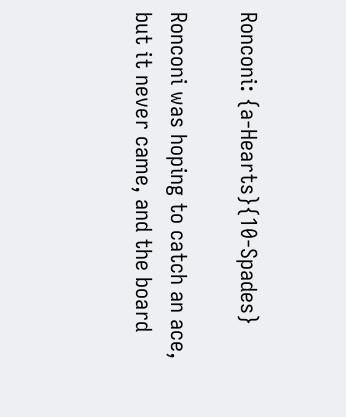Ronconi: {a-Hearts}{10-Spades}

Ronconi was hoping to catch an ace, but it never came, and the board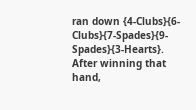ran down {4-Clubs}{6-Clubs}{7-Spades}{9-Spades}{3-Hearts}. After winning that hand,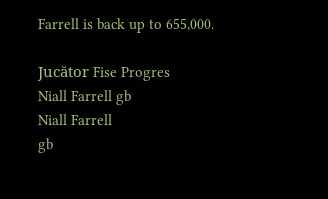Farrell is back up to 655,000.

Jucător Fise Progres
Niall Farrell gb
Niall Farrell
gb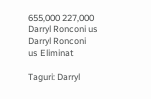655,000 227,000
Darryl Ronconi us
Darryl Ronconi
us Eliminat

Taguri: Darryl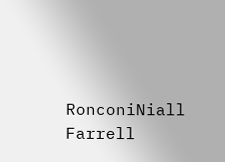RonconiNiall Farrell